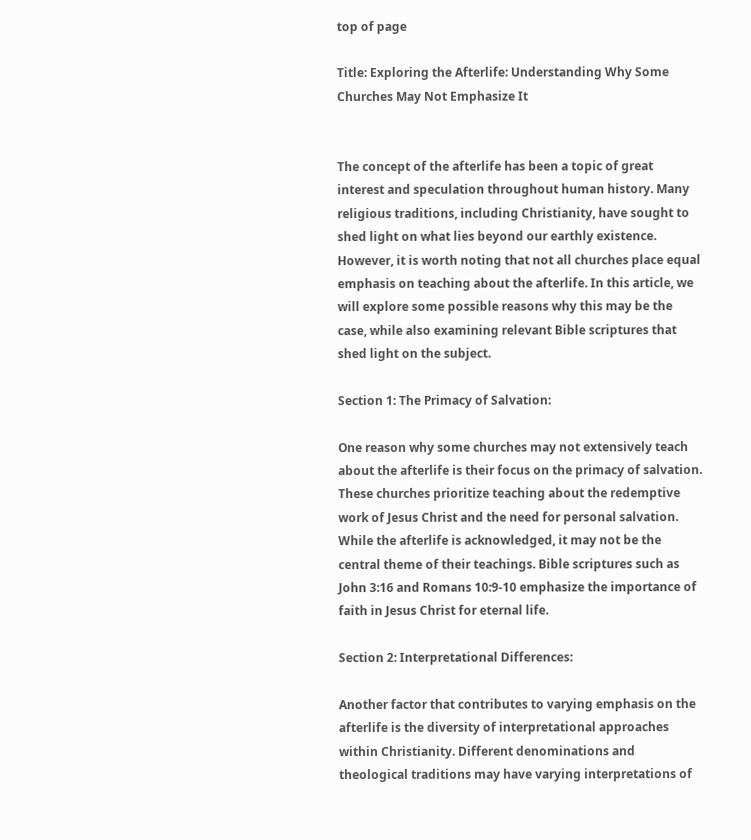top of page

Title: Exploring the Afterlife: Understanding Why Some Churches May Not Emphasize It


The concept of the afterlife has been a topic of great interest and speculation throughout human history. Many religious traditions, including Christianity, have sought to shed light on what lies beyond our earthly existence. However, it is worth noting that not all churches place equal emphasis on teaching about the afterlife. In this article, we will explore some possible reasons why this may be the case, while also examining relevant Bible scriptures that shed light on the subject.

Section 1: The Primacy of Salvation:

One reason why some churches may not extensively teach about the afterlife is their focus on the primacy of salvation. These churches prioritize teaching about the redemptive work of Jesus Christ and the need for personal salvation. While the afterlife is acknowledged, it may not be the central theme of their teachings. Bible scriptures such as John 3:16 and Romans 10:9-10 emphasize the importance of faith in Jesus Christ for eternal life.

Section 2: Interpretational Differences:

Another factor that contributes to varying emphasis on the afterlife is the diversity of interpretational approaches within Christianity. Different denominations and theological traditions may have varying interpretations of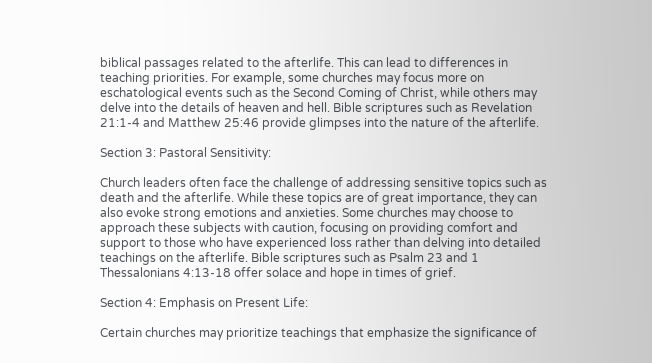biblical passages related to the afterlife. This can lead to differences in teaching priorities. For example, some churches may focus more on eschatological events such as the Second Coming of Christ, while others may delve into the details of heaven and hell. Bible scriptures such as Revelation 21:1-4 and Matthew 25:46 provide glimpses into the nature of the afterlife.

Section 3: Pastoral Sensitivity:

Church leaders often face the challenge of addressing sensitive topics such as death and the afterlife. While these topics are of great importance, they can also evoke strong emotions and anxieties. Some churches may choose to approach these subjects with caution, focusing on providing comfort and support to those who have experienced loss rather than delving into detailed teachings on the afterlife. Bible scriptures such as Psalm 23 and 1 Thessalonians 4:13-18 offer solace and hope in times of grief.

Section 4: Emphasis on Present Life:

Certain churches may prioritize teachings that emphasize the significance of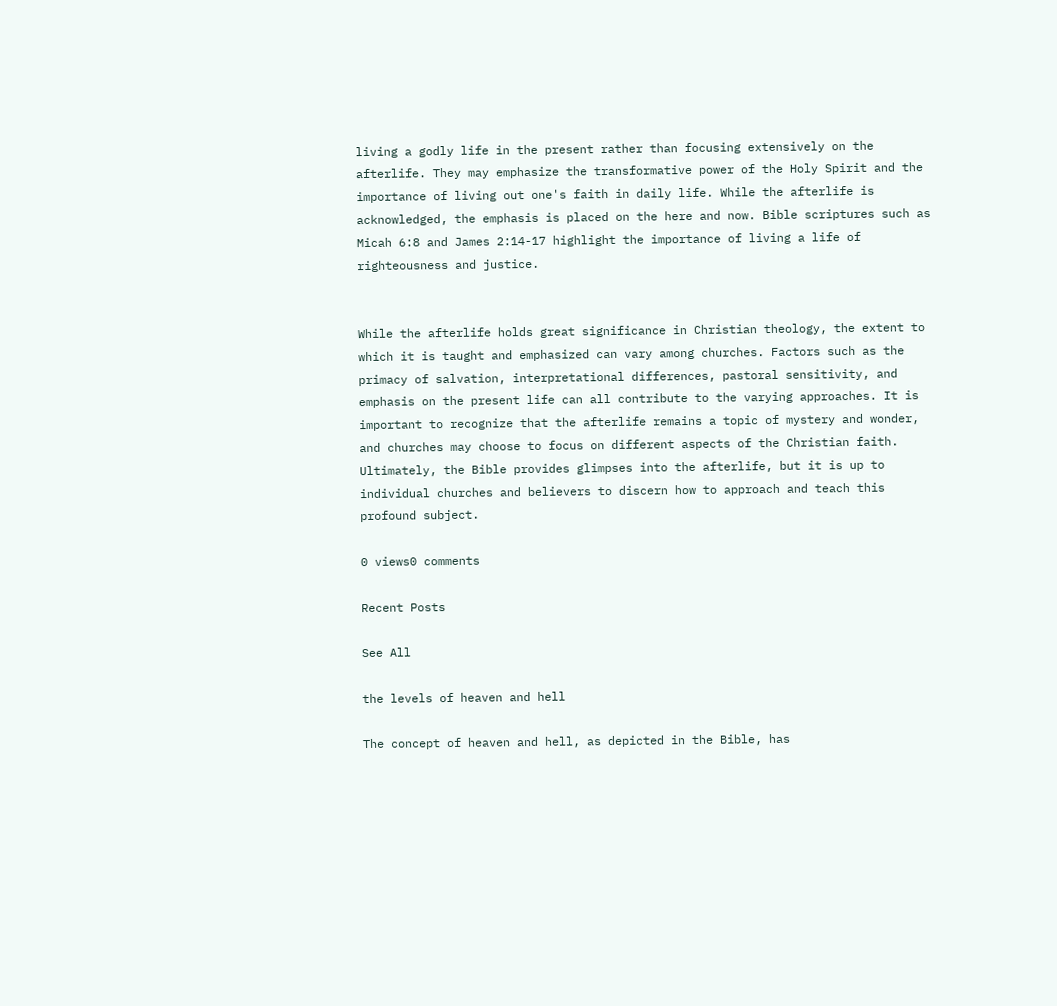living a godly life in the present rather than focusing extensively on the afterlife. They may emphasize the transformative power of the Holy Spirit and the importance of living out one's faith in daily life. While the afterlife is acknowledged, the emphasis is placed on the here and now. Bible scriptures such as Micah 6:8 and James 2:14-17 highlight the importance of living a life of righteousness and justice.


While the afterlife holds great significance in Christian theology, the extent to which it is taught and emphasized can vary among churches. Factors such as the primacy of salvation, interpretational differences, pastoral sensitivity, and emphasis on the present life can all contribute to the varying approaches. It is important to recognize that the afterlife remains a topic of mystery and wonder, and churches may choose to focus on different aspects of the Christian faith. Ultimately, the Bible provides glimpses into the afterlife, but it is up to individual churches and believers to discern how to approach and teach this profound subject.

0 views0 comments

Recent Posts

See All

the levels of heaven and hell

The concept of heaven and hell, as depicted in the Bible, has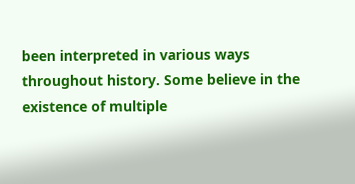been interpreted in various ways throughout history. Some believe in the existence of multiple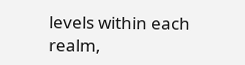levels within each realm,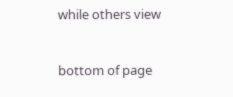while others view


bottom of page